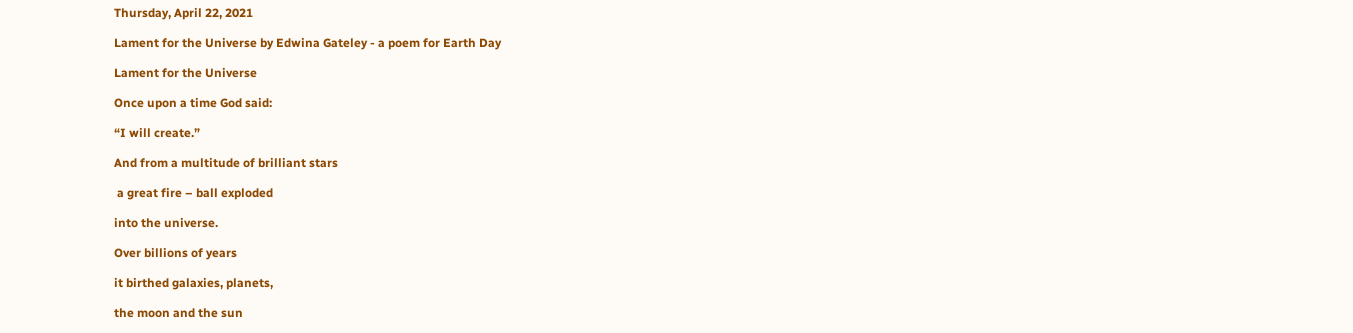Thursday, April 22, 2021

Lament for the Universe by Edwina Gateley - a poem for Earth Day

Lament for the Universe

Once upon a time God said:

“I will create.”

And from a multitude of brilliant stars

 a great fire – ball exploded

into the universe.

Over billions of years

it birthed galaxies, planets,

the moon and the sun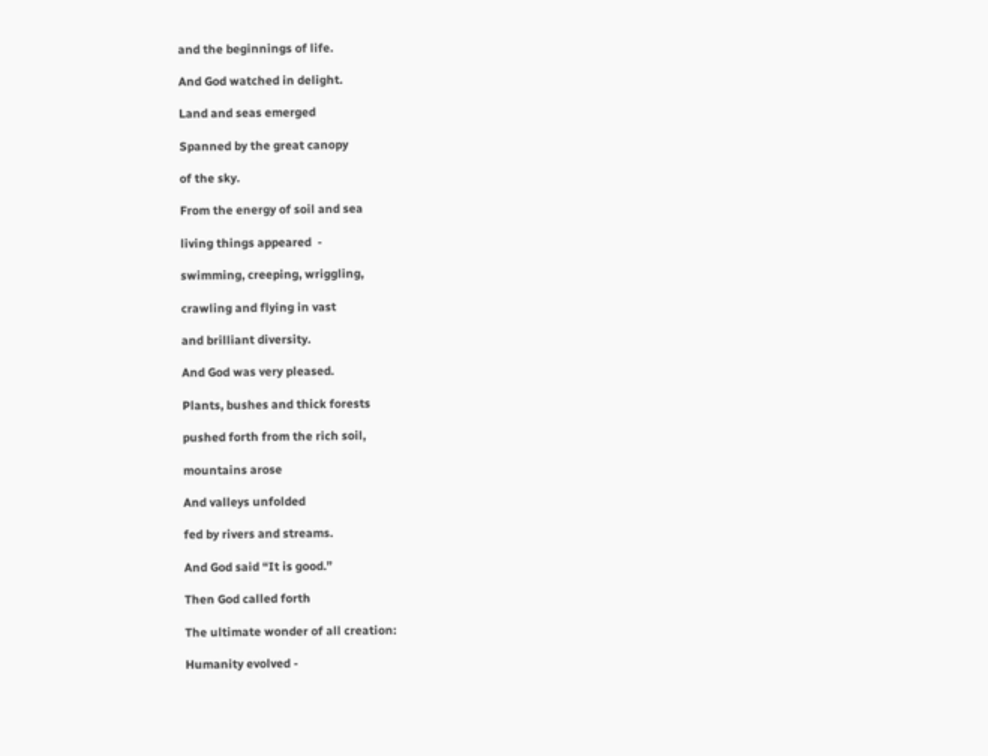and the beginnings of life.

And God watched in delight.

Land and seas emerged

Spanned by the great canopy

of the sky.

From the energy of soil and sea

living things appeared  -

swimming, creeping, wriggling,

crawling and flying in vast

and brilliant diversity.

And God was very pleased.

Plants, bushes and thick forests

pushed forth from the rich soil,

mountains arose

And valleys unfolded

fed by rivers and streams.

And God said “It is good.”

Then God called forth

The ultimate wonder of all creation:

Humanity evolved -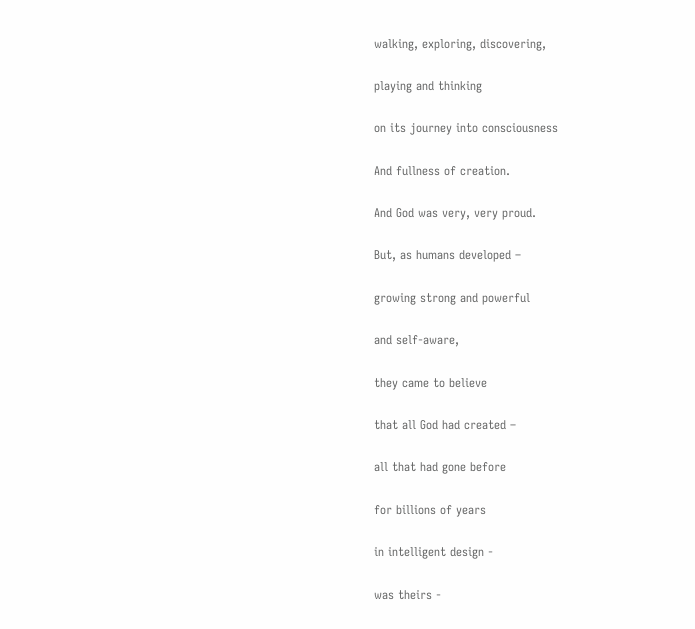walking, exploring, discovering,

playing and thinking

on its journey into consciousness

And fullness of creation.

And God was very, very proud.

But, as humans developed –

growing strong and powerful

and self-aware,

they came to believe

that all God had created –

all that had gone before

for billions of years

in intelligent design -

was theirs -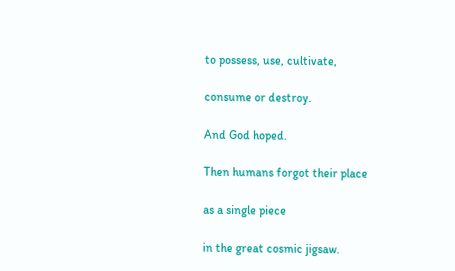to possess, use, cultivate,

consume or destroy.

And God hoped.

Then humans forgot their place

as a single piece

in the great cosmic jigsaw.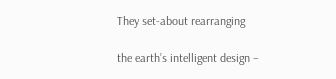They set-about rearranging

the earth’s intelligent design –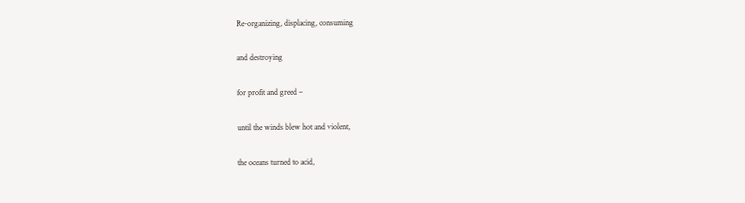Re-organizing, displacing, consuming

and destroying

for profit and greed –

until the winds blew hot and violent,

the oceans turned to acid,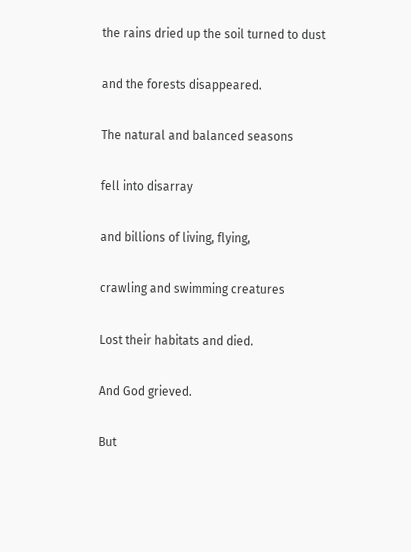the rains dried up the soil turned to dust

and the forests disappeared.

The natural and balanced seasons

fell into disarray

and billions of living, flying,

crawling and swimming creatures

Lost their habitats and died.

And God grieved.

But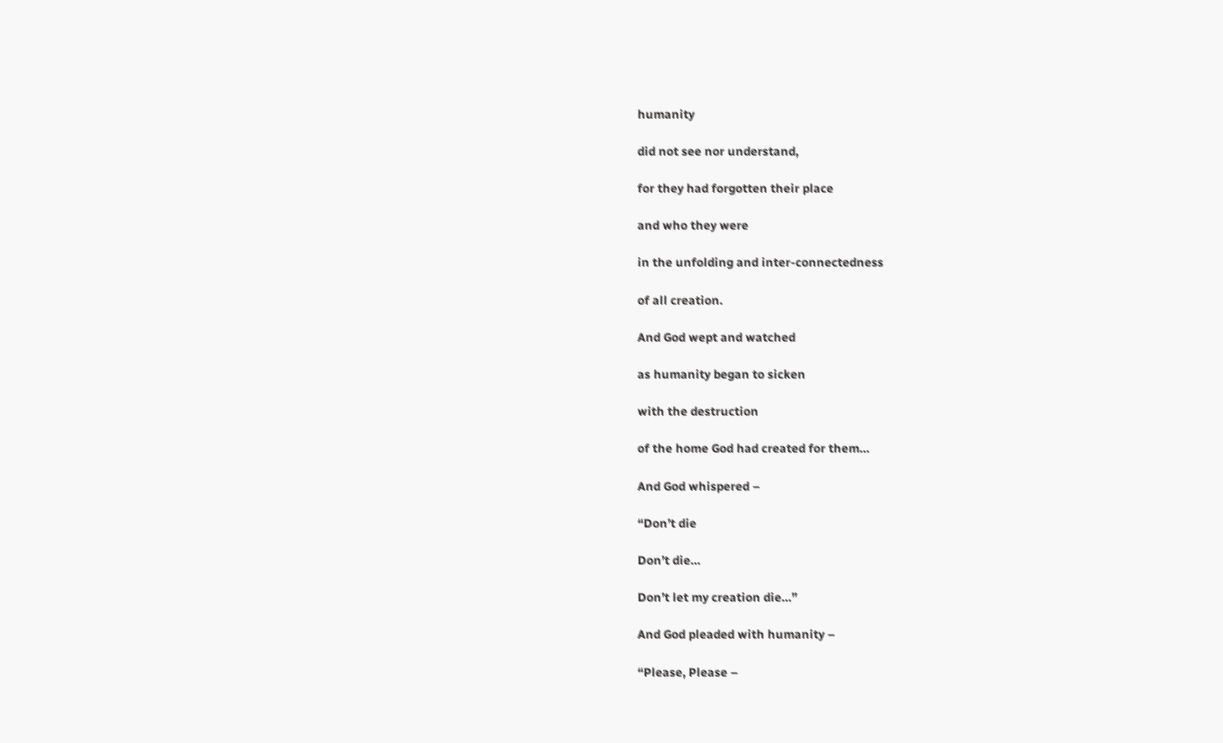humanity

did not see nor understand,

for they had forgotten their place

and who they were

in the unfolding and inter-connectedness

of all creation.

And God wept and watched

as humanity began to sicken

with the destruction

of the home God had created for them…

And God whispered –

“Don’t die

Don’t die…

Don’t let my creation die…”

And God pleaded with humanity –

“Please, Please –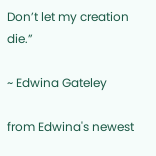Don’t let my creation die.”

~ Edwina Gateley

from Edwina's newest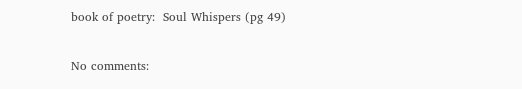book of poetry:  Soul Whispers (pg 49)

No comments: